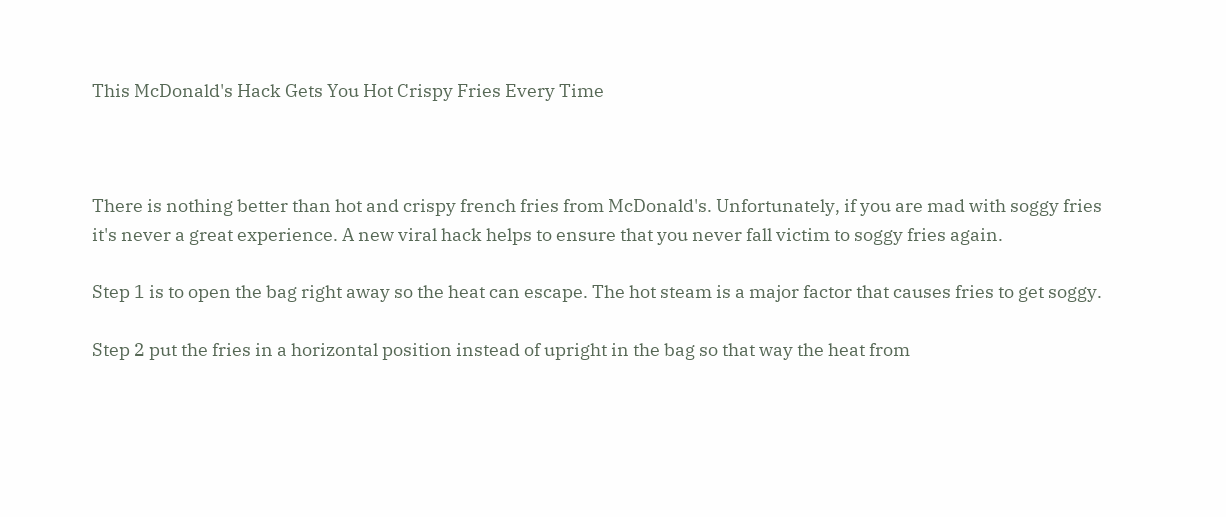This McDonald's Hack Gets You Hot Crispy Fries Every Time



There is nothing better than hot and crispy french fries from McDonald's. Unfortunately, if you are mad with soggy fries it's never a great experience. A new viral hack helps to ensure that you never fall victim to soggy fries again.

Step 1 is to open the bag right away so the heat can escape. The hot steam is a major factor that causes fries to get soggy.

Step 2 put the fries in a horizontal position instead of upright in the bag so that way the heat from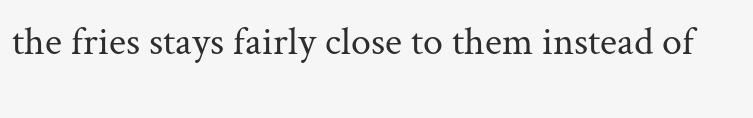the fries stays fairly close to them instead of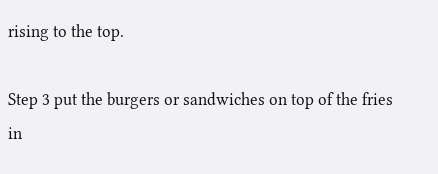rising to the top.

Step 3 put the burgers or sandwiches on top of the fries in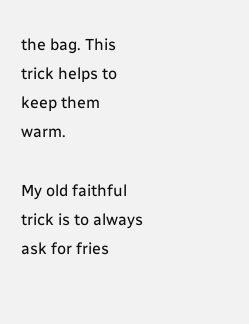the bag. This trick helps to keep them warm.

My old faithful trick is to always ask for fries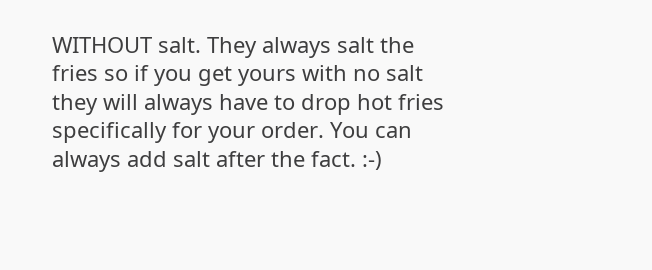WITHOUT salt. They always salt the fries so if you get yours with no salt they will always have to drop hot fries specifically for your order. You can always add salt after the fact. :-)